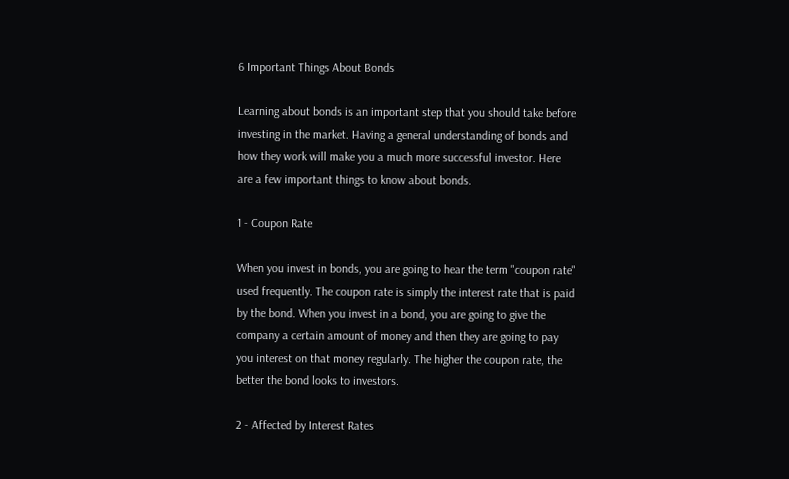6 Important Things About Bonds

Learning about bonds is an important step that you should take before investing in the market. Having a general understanding of bonds and how they work will make you a much more successful investor. Here are a few important things to know about bonds.

1 - Coupon Rate

When you invest in bonds, you are going to hear the term "coupon rate" used frequently. The coupon rate is simply the interest rate that is paid by the bond. When you invest in a bond, you are going to give the company a certain amount of money and then they are going to pay you interest on that money regularly. The higher the coupon rate, the better the bond looks to investors.

2 - Affected by Interest Rates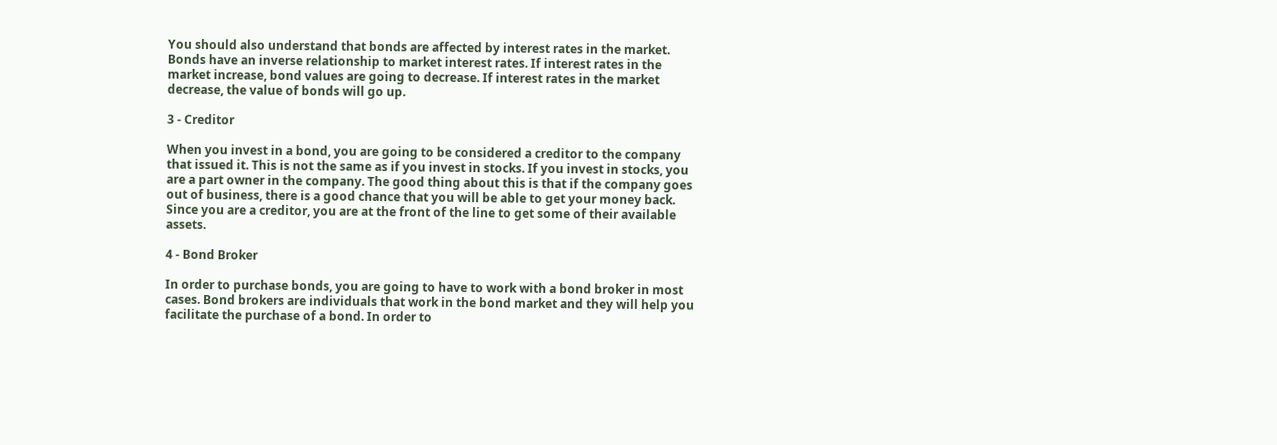You should also understand that bonds are affected by interest rates in the market. Bonds have an inverse relationship to market interest rates. If interest rates in the market increase, bond values are going to decrease. If interest rates in the market decrease, the value of bonds will go up.

3 - Creditor

When you invest in a bond, you are going to be considered a creditor to the company that issued it. This is not the same as if you invest in stocks. If you invest in stocks, you are a part owner in the company. The good thing about this is that if the company goes out of business, there is a good chance that you will be able to get your money back. Since you are a creditor, you are at the front of the line to get some of their available assets.

4 - Bond Broker

In order to purchase bonds, you are going to have to work with a bond broker in most cases. Bond brokers are individuals that work in the bond market and they will help you facilitate the purchase of a bond. In order to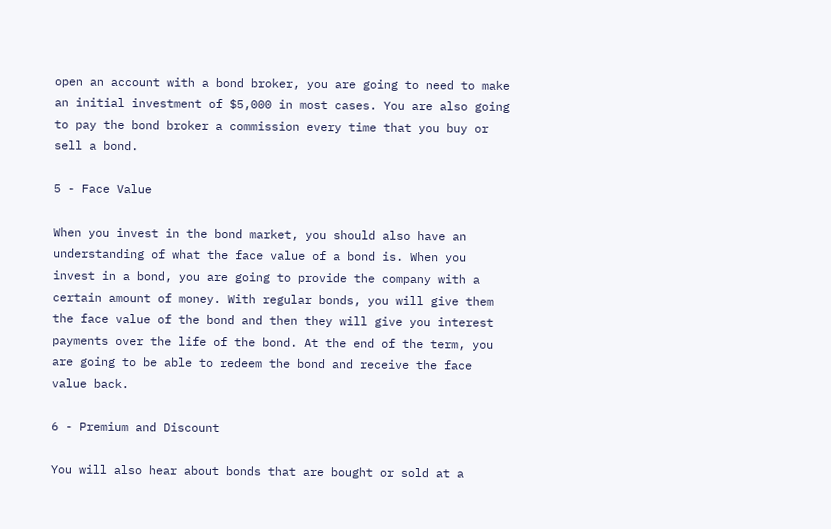open an account with a bond broker, you are going to need to make an initial investment of $5,000 in most cases. You are also going to pay the bond broker a commission every time that you buy or sell a bond.

5 - Face Value

When you invest in the bond market, you should also have an understanding of what the face value of a bond is. When you invest in a bond, you are going to provide the company with a certain amount of money. With regular bonds, you will give them the face value of the bond and then they will give you interest payments over the life of the bond. At the end of the term, you are going to be able to redeem the bond and receive the face value back.

6 - Premium and Discount

You will also hear about bonds that are bought or sold at a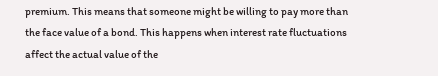premium. This means that someone might be willing to pay more than the face value of a bond. This happens when interest rate fluctuations affect the actual value of the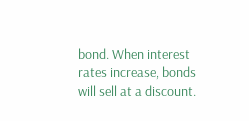bond. When interest rates increase, bonds will sell at a discount.